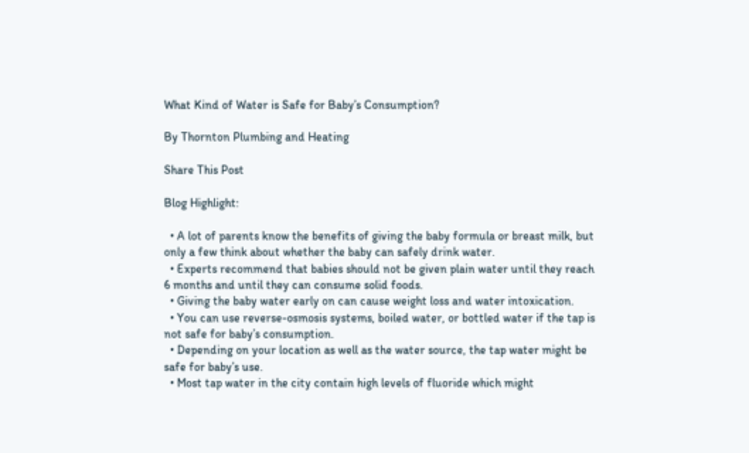What Kind of Water is Safe for Baby’s Consumption?

By Thornton Plumbing and Heating

Share This Post

Blog Highlight:

  • A lot of parents know the benefits of giving the baby formula or breast milk, but only a few think about whether the baby can safely drink water.
  • Experts recommend that babies should not be given plain water until they reach 6 months and until they can consume solid foods.
  • Giving the baby water early on can cause weight loss and water intoxication.
  • You can use reverse-osmosis systems, boiled water, or bottled water if the tap is not safe for baby’s consumption.
  • Depending on your location as well as the water source, the tap water might be safe for baby’s use.
  • Most tap water in the city contain high levels of fluoride which might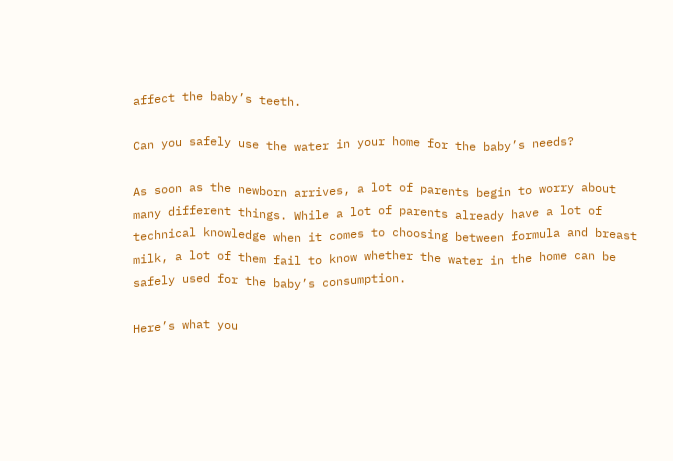affect the baby’s teeth.

Can you safely use the water in your home for the baby’s needs?

As soon as the newborn arrives, a lot of parents begin to worry about many different things. While a lot of parents already have a lot of technical knowledge when it comes to choosing between formula and breast milk, a lot of them fail to know whether the water in the home can be safely used for the baby’s consumption.

Here’s what you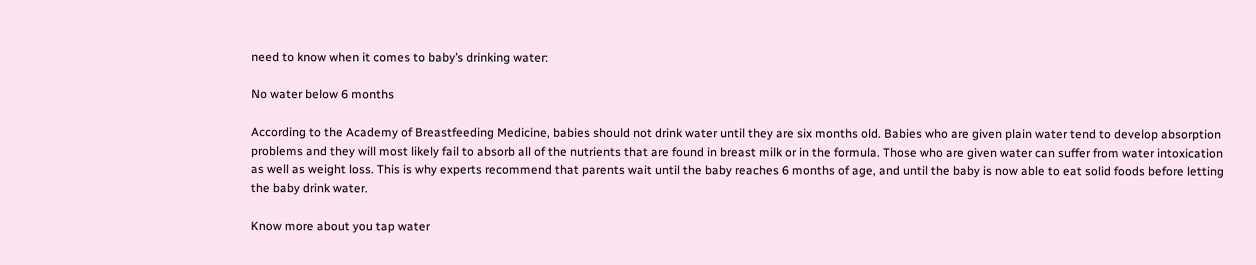need to know when it comes to baby’s drinking water:

No water below 6 months

According to the Academy of Breastfeeding Medicine, babies should not drink water until they are six months old. Babies who are given plain water tend to develop absorption problems and they will most likely fail to absorb all of the nutrients that are found in breast milk or in the formula. Those who are given water can suffer from water intoxication as well as weight loss. This is why experts recommend that parents wait until the baby reaches 6 months of age, and until the baby is now able to eat solid foods before letting the baby drink water.

Know more about you tap water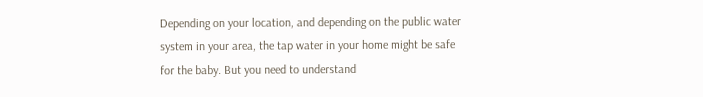Depending on your location, and depending on the public water system in your area, the tap water in your home might be safe for the baby. But you need to understand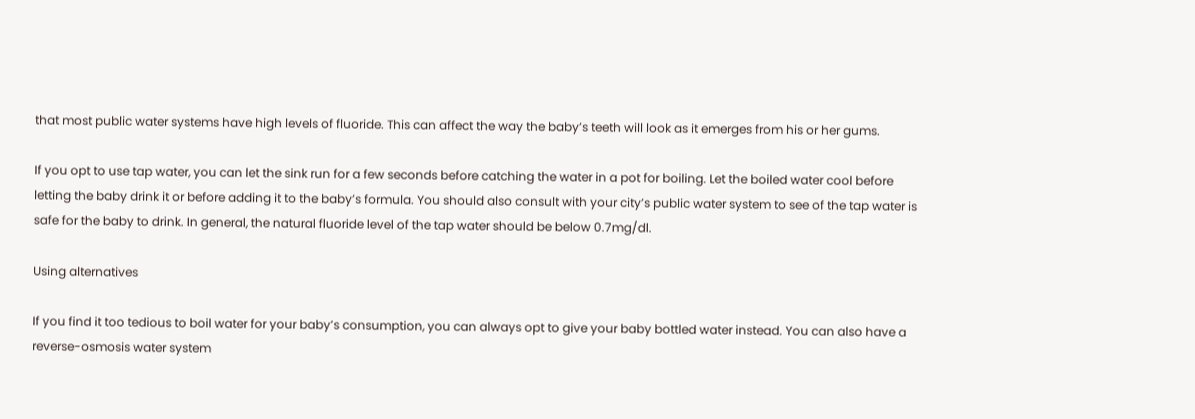that most public water systems have high levels of fluoride. This can affect the way the baby’s teeth will look as it emerges from his or her gums.

If you opt to use tap water, you can let the sink run for a few seconds before catching the water in a pot for boiling. Let the boiled water cool before letting the baby drink it or before adding it to the baby’s formula. You should also consult with your city’s public water system to see of the tap water is safe for the baby to drink. In general, the natural fluoride level of the tap water should be below 0.7mg/dl.

Using alternatives

If you find it too tedious to boil water for your baby’s consumption, you can always opt to give your baby bottled water instead. You can also have a reverse-osmosis water system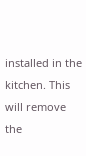installed in the kitchen. This will remove the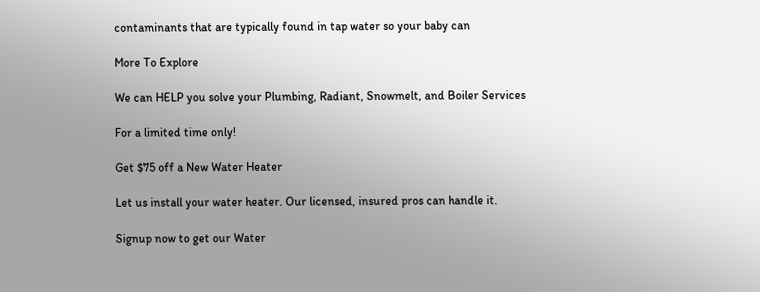contaminants that are typically found in tap water so your baby can

More To Explore

We can HELP you solve your Plumbing, Radiant, Snowmelt, and Boiler Services

For a limited time only!

Get $75 off a New Water Heater

Let us install your water heater. Our licensed, insured pros can handle it.

Signup now to get our Water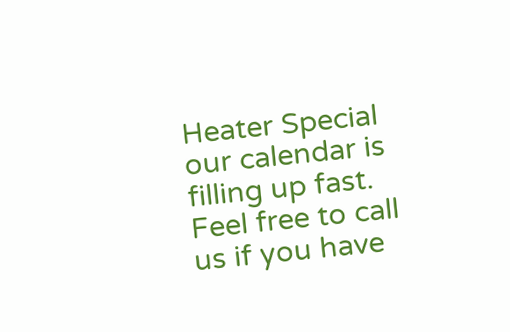Heater Special our calendar is filling up fast. Feel free to call us if you have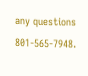any questions 801-565-7948.